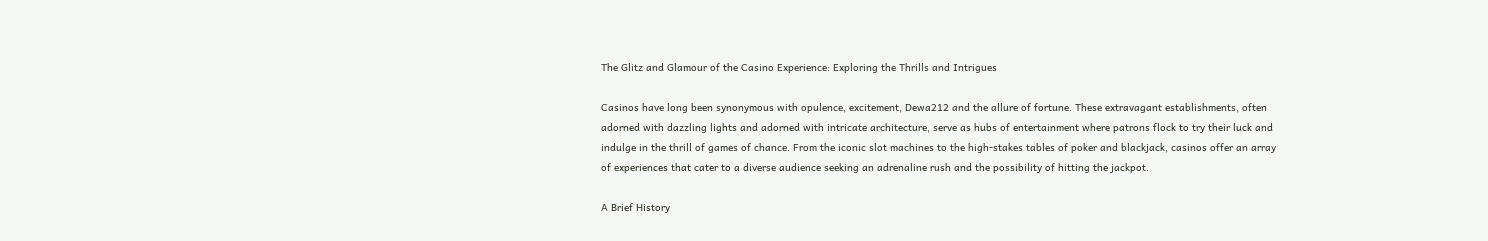The Glitz and Glamour of the Casino Experience: Exploring the Thrills and Intrigues

Casinos have long been synonymous with opulence, excitement, Dewa212 and the allure of fortune. These extravagant establishments, often adorned with dazzling lights and adorned with intricate architecture, serve as hubs of entertainment where patrons flock to try their luck and indulge in the thrill of games of chance. From the iconic slot machines to the high-stakes tables of poker and blackjack, casinos offer an array of experiences that cater to a diverse audience seeking an adrenaline rush and the possibility of hitting the jackpot.

A Brief History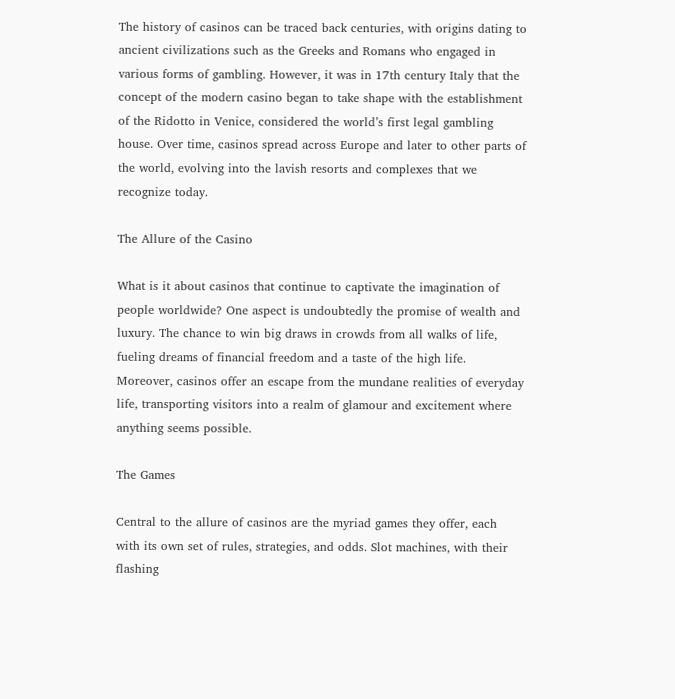The history of casinos can be traced back centuries, with origins dating to ancient civilizations such as the Greeks and Romans who engaged in various forms of gambling. However, it was in 17th century Italy that the concept of the modern casino began to take shape with the establishment of the Ridotto in Venice, considered the world’s first legal gambling house. Over time, casinos spread across Europe and later to other parts of the world, evolving into the lavish resorts and complexes that we recognize today.

The Allure of the Casino

What is it about casinos that continue to captivate the imagination of people worldwide? One aspect is undoubtedly the promise of wealth and luxury. The chance to win big draws in crowds from all walks of life, fueling dreams of financial freedom and a taste of the high life. Moreover, casinos offer an escape from the mundane realities of everyday life, transporting visitors into a realm of glamour and excitement where anything seems possible.

The Games

Central to the allure of casinos are the myriad games they offer, each with its own set of rules, strategies, and odds. Slot machines, with their flashing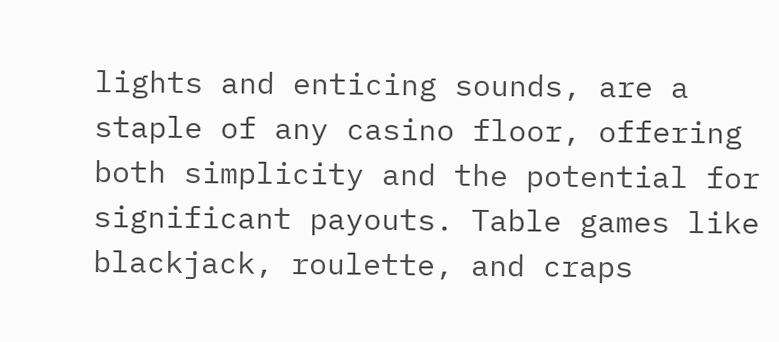lights and enticing sounds, are a staple of any casino floor, offering both simplicity and the potential for significant payouts. Table games like blackjack, roulette, and craps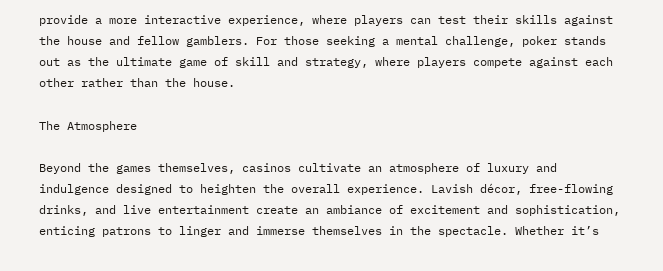provide a more interactive experience, where players can test their skills against the house and fellow gamblers. For those seeking a mental challenge, poker stands out as the ultimate game of skill and strategy, where players compete against each other rather than the house.

The Atmosphere

Beyond the games themselves, casinos cultivate an atmosphere of luxury and indulgence designed to heighten the overall experience. Lavish décor, free-flowing drinks, and live entertainment create an ambiance of excitement and sophistication, enticing patrons to linger and immerse themselves in the spectacle. Whether it’s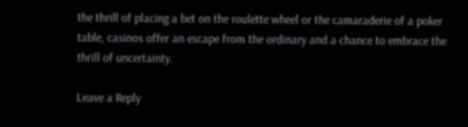the thrill of placing a bet on the roulette wheel or the camaraderie of a poker table, casinos offer an escape from the ordinary and a chance to embrace the thrill of uncertainty.

Leave a Reply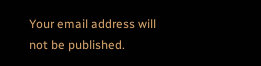Your email address will not be published.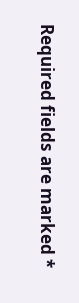Required fields are marked *